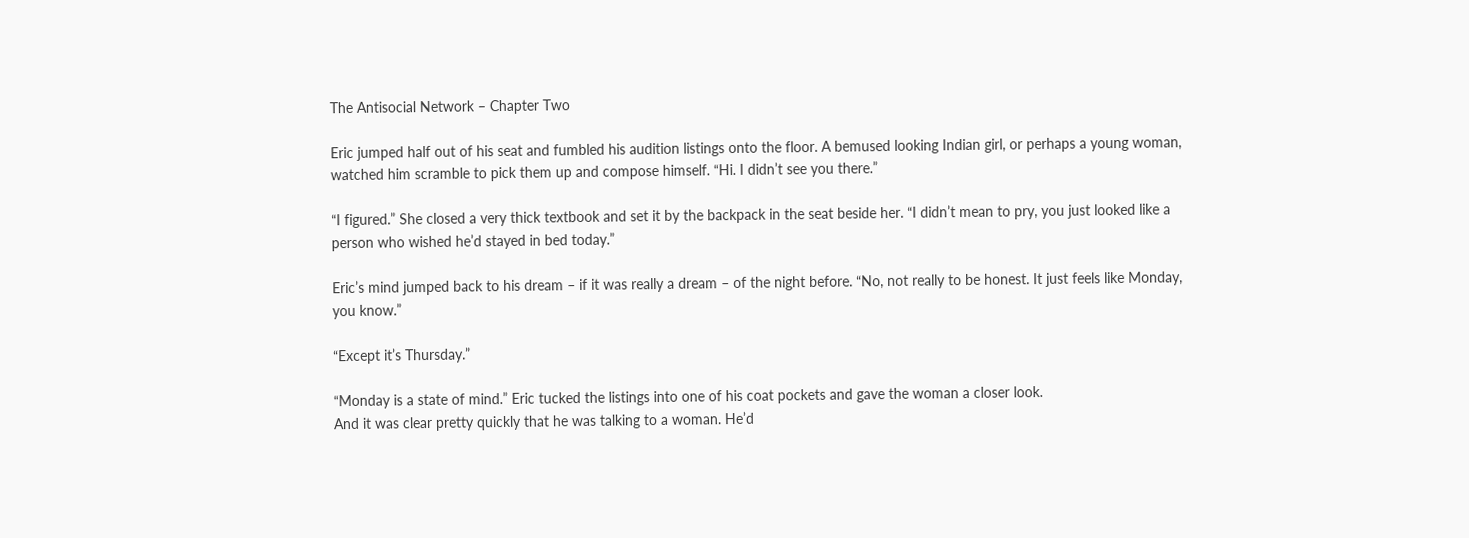The Antisocial Network – Chapter Two

Eric jumped half out of his seat and fumbled his audition listings onto the floor. A bemused looking Indian girl, or perhaps a young woman, watched him scramble to pick them up and compose himself. “Hi. I didn’t see you there.”

“I figured.” She closed a very thick textbook and set it by the backpack in the seat beside her. “I didn’t mean to pry, you just looked like a person who wished he’d stayed in bed today.”

Eric’s mind jumped back to his dream – if it was really a dream – of the night before. “No, not really to be honest. It just feels like Monday, you know.”

“Except it’s Thursday.”

“Monday is a state of mind.” Eric tucked the listings into one of his coat pockets and gave the woman a closer look.
And it was clear pretty quickly that he was talking to a woman. He’d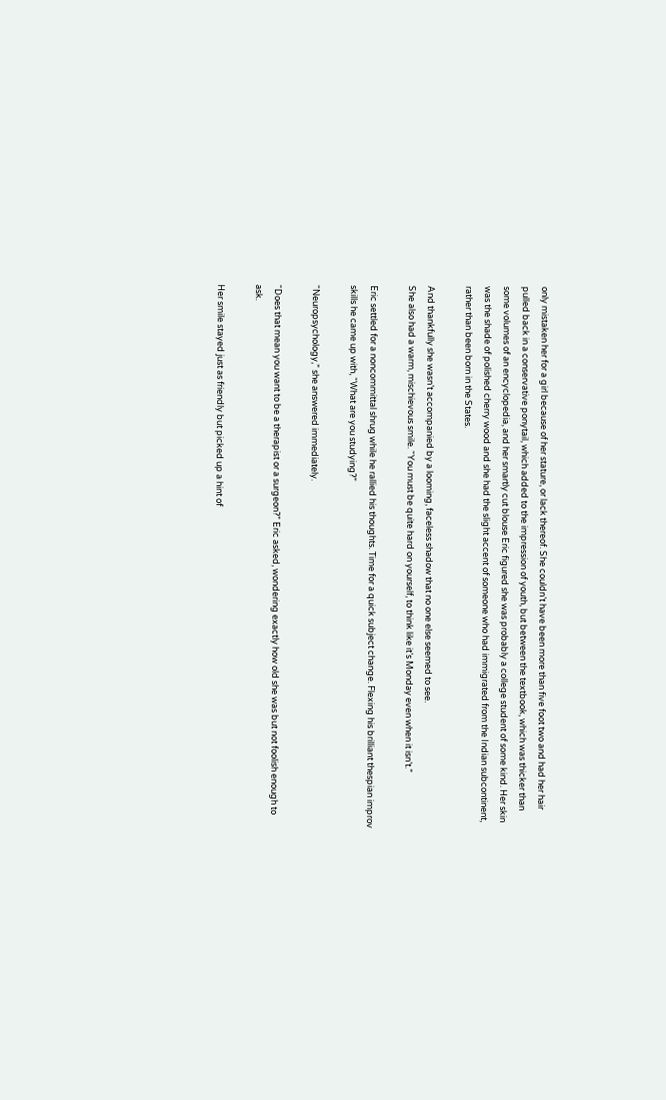only mistaken her for a girl because of her stature, or lack thereof. She couldn’t have been more than five foot two and had her hair pulled back in a conservative ponytail, which added to the impression of youth, but between the textbook, which was thicker than some volumes of an encyclopedia, and her smartly cut blouse Eric figured she was probably a college student of some kind. Her skin was the shade of polished cherry wood and she had the slight accent of someone who had immigrated from the Indian subcontinent, rather than been born in the States.

And thankfully she wasn’t accompanied by a looming, faceless shadow that no one else seemed to see.
She also had a warm, mischievous smile. “You must be quite hard on yourself, to think like it’s Monday even when it isn’t.”

Eric settled for a noncommittal shrug while he rallied his thoughts. Time for a quick subject change. Flexing his brilliant thespian improv skills he came up with, “What are you studying?”

“Neuropsychology,” she answered immediately.

“Does that mean you want to be a therapist or a surgeon?” Eric asked, wondering exactly how old she was but not foolish enough to ask.

Her smile stayed just as friendly but picked up a hint of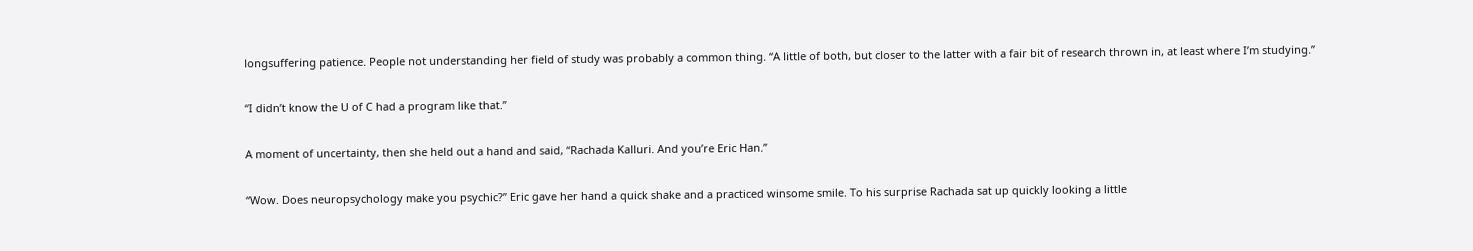longsuffering patience. People not understanding her field of study was probably a common thing. “A little of both, but closer to the latter with a fair bit of research thrown in, at least where I’m studying.”

“I didn’t know the U of C had a program like that.”

A moment of uncertainty, then she held out a hand and said, “Rachada Kalluri. And you’re Eric Han.”

“Wow. Does neuropsychology make you psychic?” Eric gave her hand a quick shake and a practiced winsome smile. To his surprise Rachada sat up quickly looking a little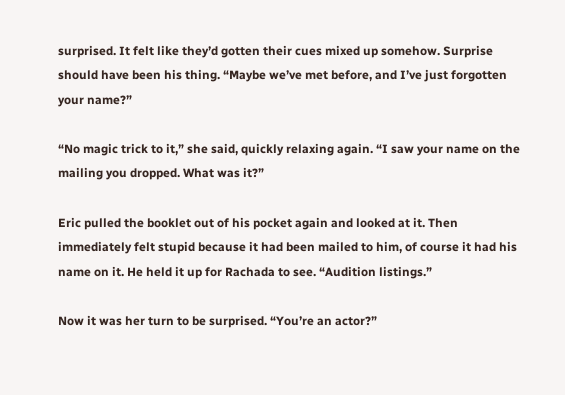surprised. It felt like they’d gotten their cues mixed up somehow. Surprise should have been his thing. “Maybe we’ve met before, and I’ve just forgotten your name?”

“No magic trick to it,” she said, quickly relaxing again. “I saw your name on the mailing you dropped. What was it?”

Eric pulled the booklet out of his pocket again and looked at it. Then immediately felt stupid because it had been mailed to him, of course it had his name on it. He held it up for Rachada to see. “Audition listings.”

Now it was her turn to be surprised. “You’re an actor?”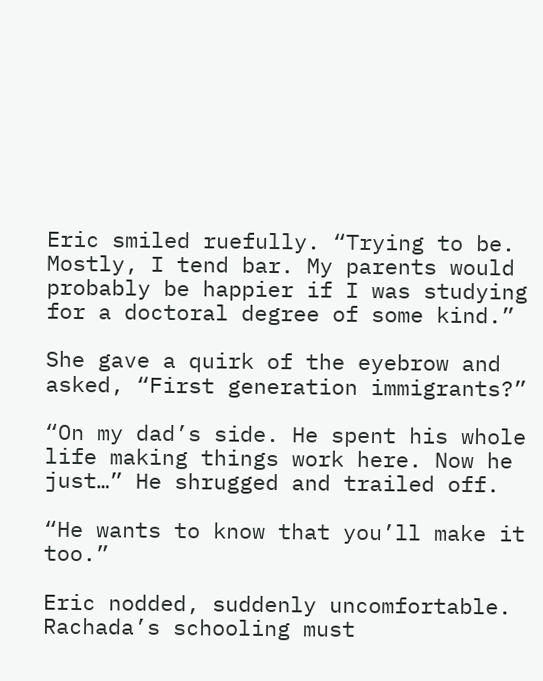Eric smiled ruefully. “Trying to be. Mostly, I tend bar. My parents would probably be happier if I was studying for a doctoral degree of some kind.”

She gave a quirk of the eyebrow and asked, “First generation immigrants?”

“On my dad’s side. He spent his whole life making things work here. Now he just…” He shrugged and trailed off.

“He wants to know that you’ll make it too.”

Eric nodded, suddenly uncomfortable. Rachada’s schooling must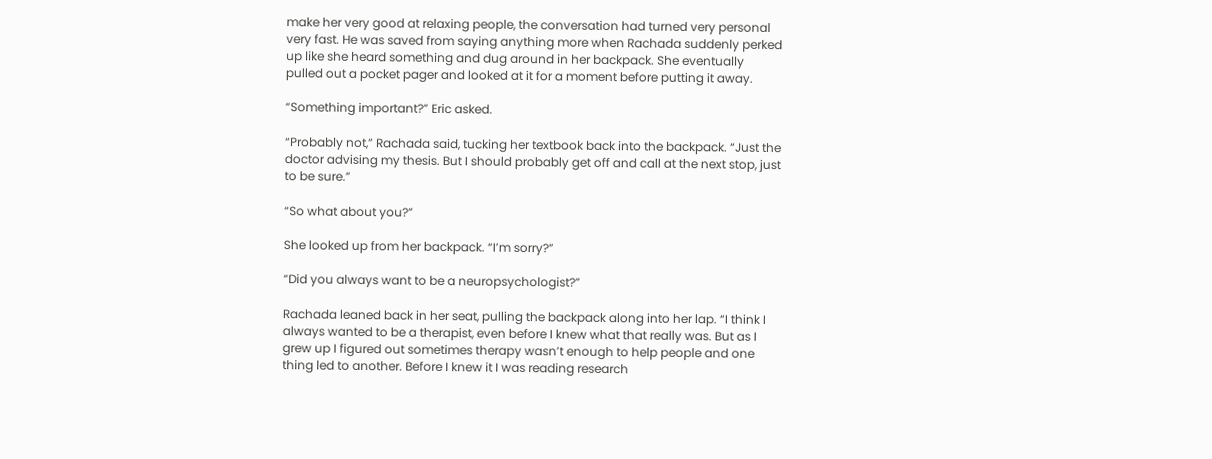make her very good at relaxing people, the conversation had turned very personal very fast. He was saved from saying anything more when Rachada suddenly perked up like she heard something and dug around in her backpack. She eventually pulled out a pocket pager and looked at it for a moment before putting it away.

“Something important?” Eric asked.

“Probably not,” Rachada said, tucking her textbook back into the backpack. “Just the doctor advising my thesis. But I should probably get off and call at the next stop, just to be sure.”

“So what about you?”

She looked up from her backpack. “I’m sorry?”

“Did you always want to be a neuropsychologist?”

Rachada leaned back in her seat, pulling the backpack along into her lap. “I think I always wanted to be a therapist, even before I knew what that really was. But as I grew up I figured out sometimes therapy wasn’t enough to help people and one thing led to another. Before I knew it I was reading research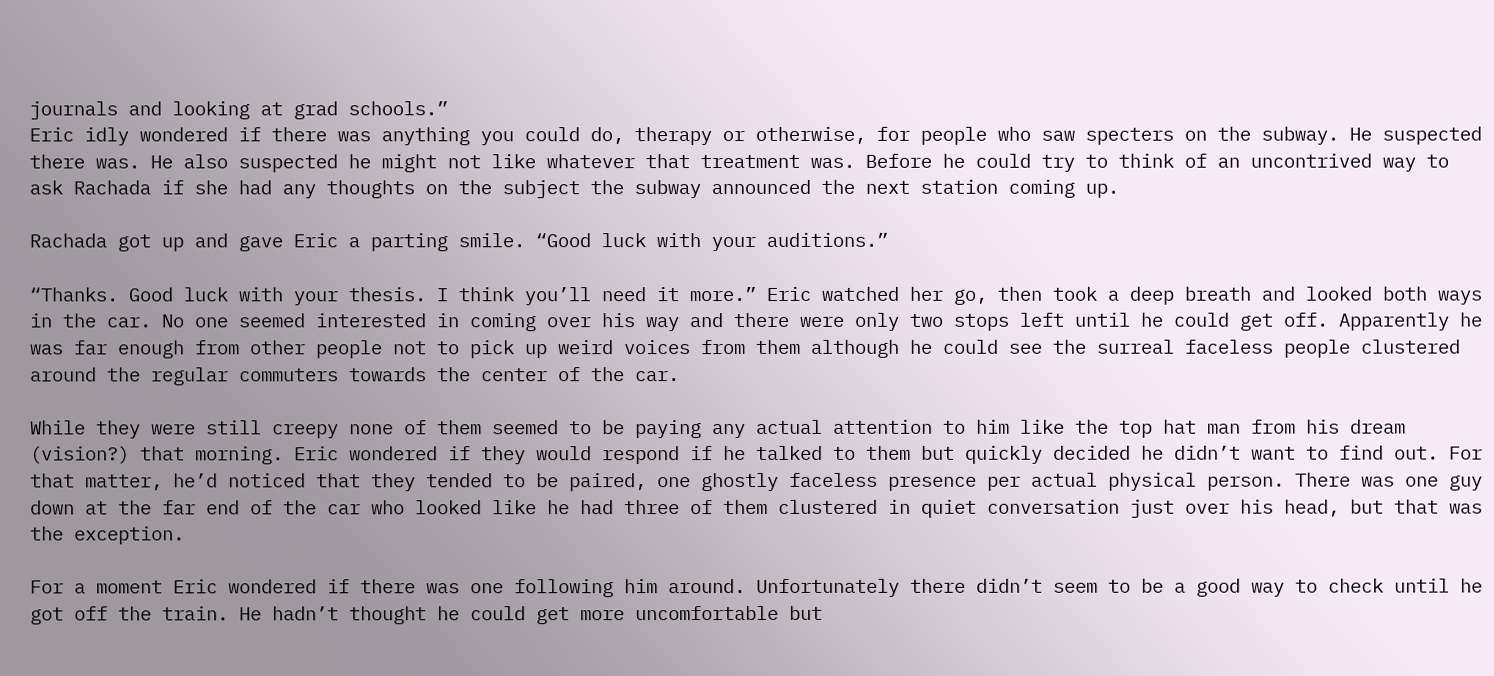journals and looking at grad schools.”
Eric idly wondered if there was anything you could do, therapy or otherwise, for people who saw specters on the subway. He suspected there was. He also suspected he might not like whatever that treatment was. Before he could try to think of an uncontrived way to ask Rachada if she had any thoughts on the subject the subway announced the next station coming up.

Rachada got up and gave Eric a parting smile. “Good luck with your auditions.”

“Thanks. Good luck with your thesis. I think you’ll need it more.” Eric watched her go, then took a deep breath and looked both ways in the car. No one seemed interested in coming over his way and there were only two stops left until he could get off. Apparently he was far enough from other people not to pick up weird voices from them although he could see the surreal faceless people clustered around the regular commuters towards the center of the car.

While they were still creepy none of them seemed to be paying any actual attention to him like the top hat man from his dream (vision?) that morning. Eric wondered if they would respond if he talked to them but quickly decided he didn’t want to find out. For that matter, he’d noticed that they tended to be paired, one ghostly faceless presence per actual physical person. There was one guy down at the far end of the car who looked like he had three of them clustered in quiet conversation just over his head, but that was the exception.

For a moment Eric wondered if there was one following him around. Unfortunately there didn’t seem to be a good way to check until he got off the train. He hadn’t thought he could get more uncomfortable but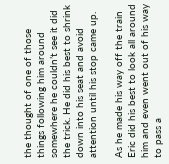the thought of one of those things following him around somewhere he couldn’t see it did the trick. He did his best to shrink down into his seat and avoid attention until his stop came up.

As he made his way off the train Eric did his best to look all around him and even went out of his way to pass a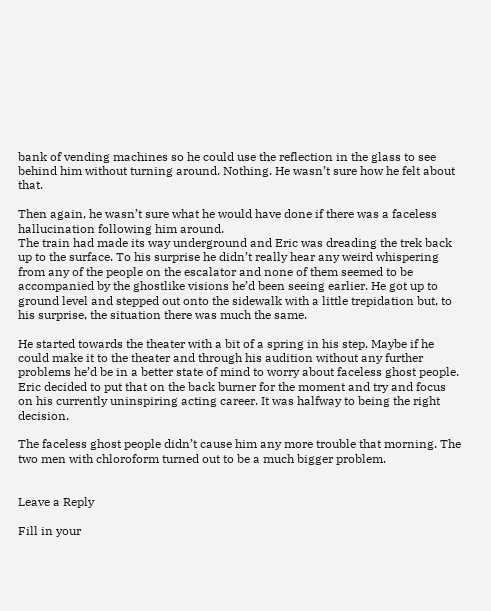bank of vending machines so he could use the reflection in the glass to see behind him without turning around. Nothing. He wasn’t sure how he felt about that.

Then again, he wasn’t sure what he would have done if there was a faceless hallucination following him around.
The train had made its way underground and Eric was dreading the trek back up to the surface. To his surprise he didn’t really hear any weird whispering from any of the people on the escalator and none of them seemed to be accompanied by the ghostlike visions he’d been seeing earlier. He got up to ground level and stepped out onto the sidewalk with a little trepidation but, to his surprise, the situation there was much the same.

He started towards the theater with a bit of a spring in his step. Maybe if he could make it to the theater and through his audition without any further problems he’d be in a better state of mind to worry about faceless ghost people. Eric decided to put that on the back burner for the moment and try and focus on his currently uninspiring acting career. It was halfway to being the right decision.

The faceless ghost people didn’t cause him any more trouble that morning. The two men with chloroform turned out to be a much bigger problem.


Leave a Reply

Fill in your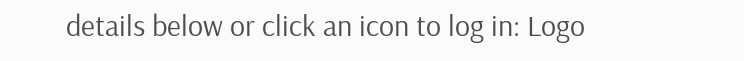details below or click an icon to log in: Logo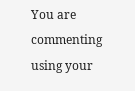You are commenting using your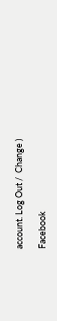account. Log Out /  Change )

Facebook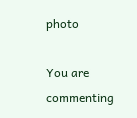photo

You are commenting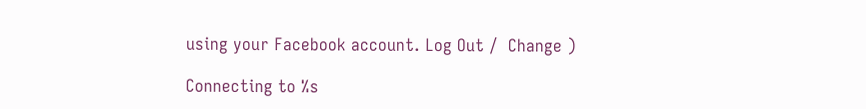using your Facebook account. Log Out /  Change )

Connecting to %s